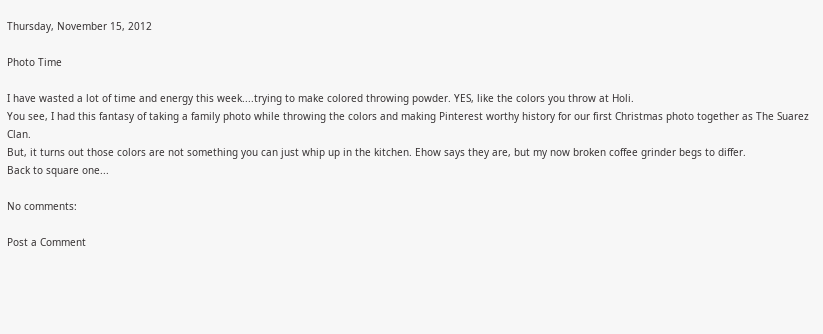Thursday, November 15, 2012

Photo Time

I have wasted a lot of time and energy this week....trying to make colored throwing powder. YES, like the colors you throw at Holi.
You see, I had this fantasy of taking a family photo while throwing the colors and making Pinterest worthy history for our first Christmas photo together as The Suarez Clan.
But, it turns out those colors are not something you can just whip up in the kitchen. Ehow says they are, but my now broken coffee grinder begs to differ.
Back to square one...

No comments:

Post a Comment